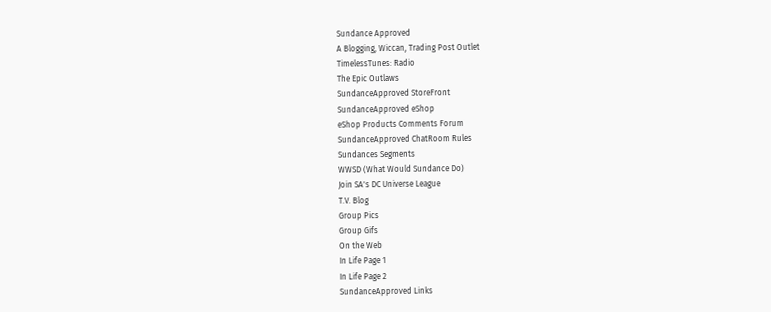Sundance Approved
A Blogging, Wiccan, Trading Post Outlet
TimelessTunes: Radio
The Epic Outlaws
SundanceApproved StoreFront
SundanceApproved eShop
eShop Products Comments Forum
SundanceApproved ChatRoom Rules
Sundances Segments
WWSD (What Would Sundance Do)
Join SA's DC Universe League
T.V. Blog
Group Pics
Group Gifs
On the Web
In Life Page 1
In Life Page 2
SundanceApproved Links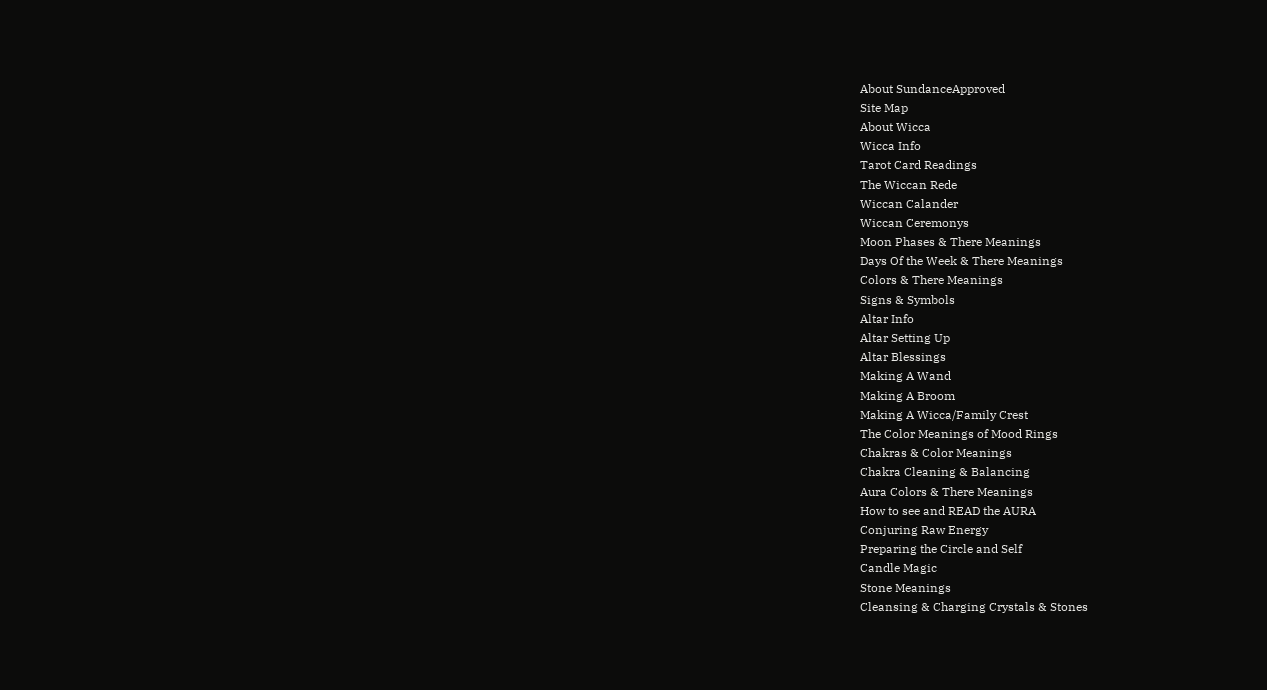About SundanceApproved
Site Map
About Wicca
Wicca Info
Tarot Card Readings
The Wiccan Rede
Wiccan Calander
Wiccan Ceremonys
Moon Phases & There Meanings
Days Of the Week & There Meanings
Colors & There Meanings
Signs & Symbols
Altar Info
Altar Setting Up
Altar Blessings
Making A Wand
Making A Broom
Making A Wicca/Family Crest
The Color Meanings of Mood Rings
Chakras & Color Meanings
Chakra Cleaning & Balancing
Aura Colors & There Meanings
How to see and READ the AURA
Conjuring Raw Energy
Preparing the Circle and Self
Candle Magic
Stone Meanings
Cleansing & Charging Crystals & Stones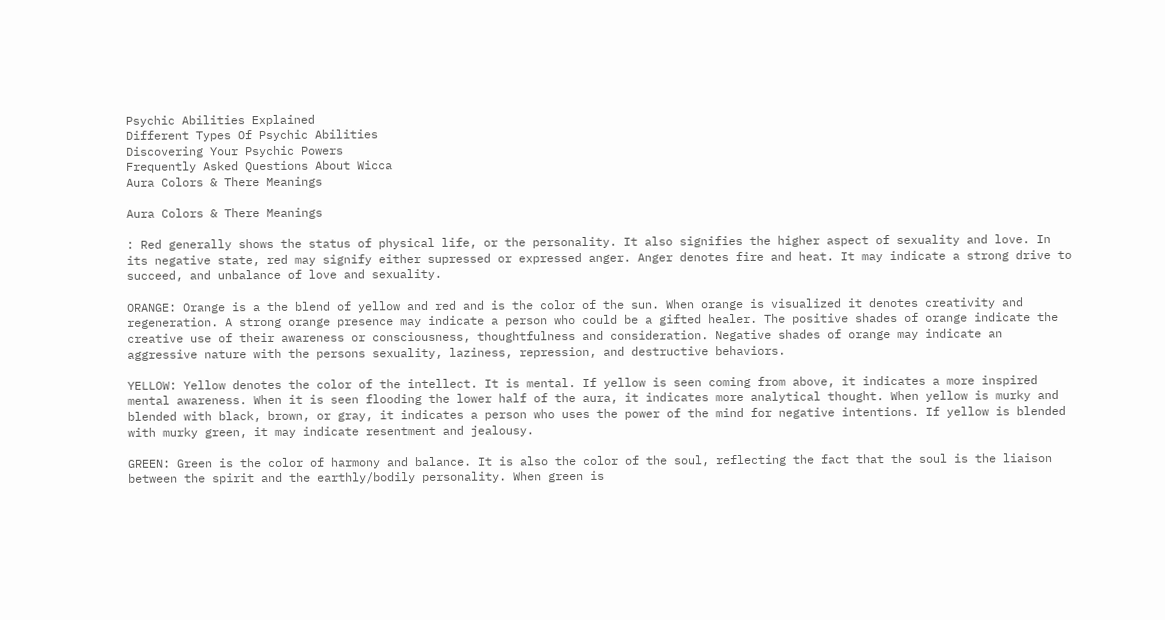Psychic Abilities Explained
Different Types Of Psychic Abilities
Discovering Your Psychic Powers
Frequently Asked Questions About Wicca
Aura Colors & There Meanings

Aura Colors & There Meanings

: Red generally shows the status of physical life, or the personality. It also signifies the higher aspect of sexuality and love. In its negative state, red may signify either supressed or expressed anger. Anger denotes fire and heat. It may indicate a strong drive to succeed, and unbalance of love and sexuality.

ORANGE: Orange is a the blend of yellow and red and is the color of the sun. When orange is visualized it denotes creativity and regeneration. A strong orange presence may indicate a person who could be a gifted healer. The positive shades of orange indicate the creative use of their awareness or consciousness, thoughtfulness and consideration. Negative shades of orange may indicate an aggressive nature with the persons sexuality, laziness, repression, and destructive behaviors.

YELLOW: Yellow denotes the color of the intellect. It is mental. If yellow is seen coming from above, it indicates a more inspired mental awareness. When it is seen flooding the lower half of the aura, it indicates more analytical thought. When yellow is murky and blended with black, brown, or gray, it indicates a person who uses the power of the mind for negative intentions. If yellow is blended with murky green, it may indicate resentment and jealousy.

GREEN: Green is the color of harmony and balance. It is also the color of the soul, reflecting the fact that the soul is the liaison between the spirit and the earthly/bodily personality. When green is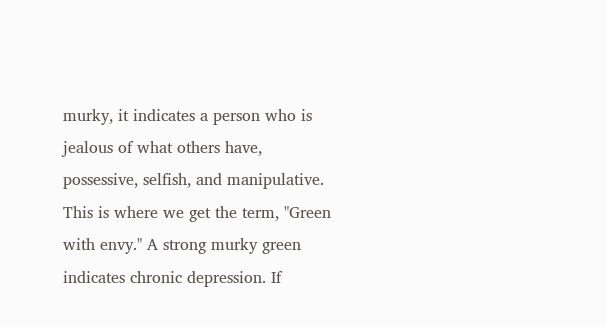murky, it indicates a person who is jealous of what others have, possessive, selfish, and manipulative. This is where we get the term, "Green with envy." A strong murky green indicates chronic depression. If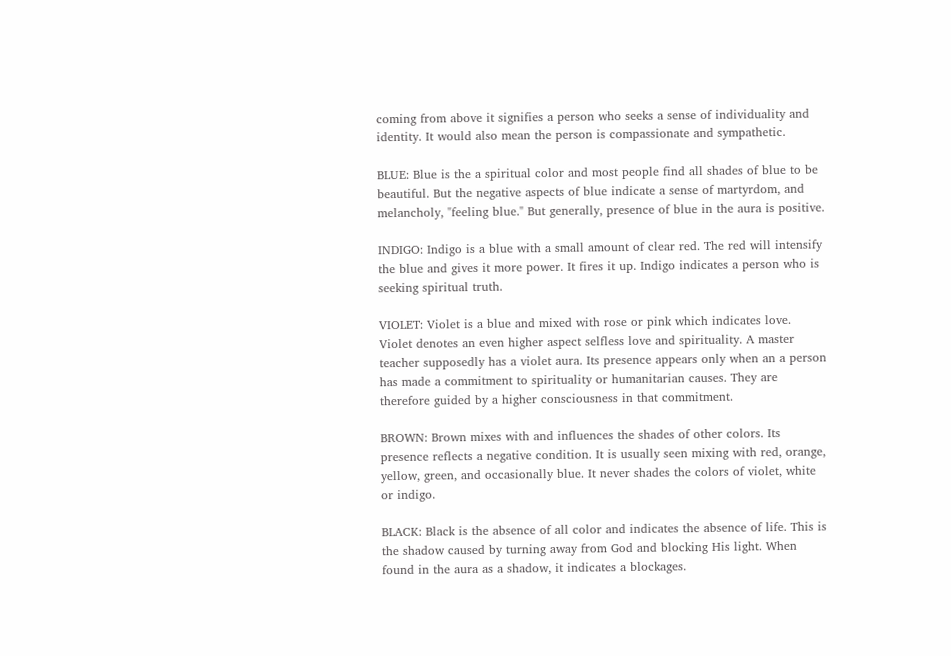coming from above it signifies a person who seeks a sense of individuality and identity. It would also mean the person is compassionate and sympathetic.

BLUE: Blue is the a spiritual color and most people find all shades of blue to be beautiful. But the negative aspects of blue indicate a sense of martyrdom, and melancholy, "feeling blue." But generally, presence of blue in the aura is positive.

INDIGO: Indigo is a blue with a small amount of clear red. The red will intensify the blue and gives it more power. It fires it up. Indigo indicates a person who is seeking spiritual truth.

VIOLET: Violet is a blue and mixed with rose or pink which indicates love. Violet denotes an even higher aspect selfless love and spirituality. A master teacher supposedly has a violet aura. Its presence appears only when an a person has made a commitment to spirituality or humanitarian causes. They are therefore guided by a higher consciousness in that commitment.

BROWN: Brown mixes with and influences the shades of other colors. Its presence reflects a negative condition. It is usually seen mixing with red, orange, yellow, green, and occasionally blue. It never shades the colors of violet, white or indigo.

BLACK: Black is the absence of all color and indicates the absence of life. This is the shadow caused by turning away from God and blocking His light. When found in the aura as a shadow, it indicates a blockages.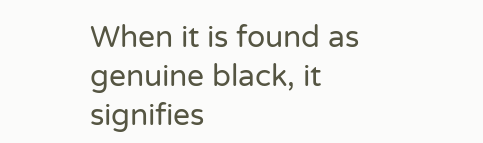When it is found as genuine black, it signifies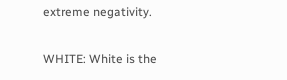extreme negativity.

WHITE: White is the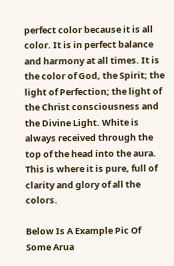perfect color because it is all color. It is in perfect balance and harmony at all times. It is the color of God, the Spirit; the light of Perfection; the light of the Christ consciousness and the Divine Light. White is always received through the top of the head into the aura. This is where it is pure, full of clarity and glory of all the colors.

Below Is A Example Pic Of Some Arua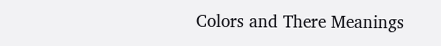Colors and There Meanings